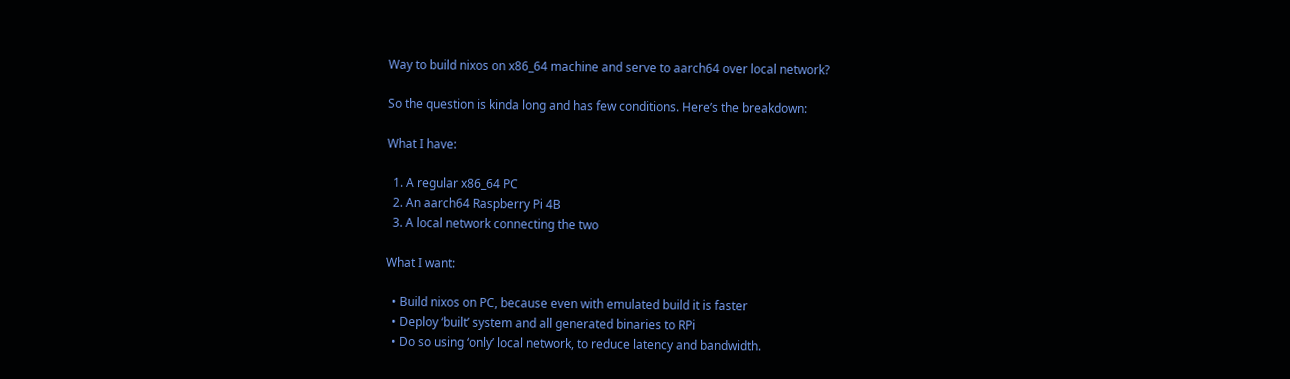Way to build nixos on x86_64 machine and serve to aarch64 over local network?

So the question is kinda long and has few conditions. Here’s the breakdown:

What I have:

  1. A regular x86_64 PC
  2. An aarch64 Raspberry Pi 4B
  3. A local network connecting the two

What I want:

  • Build nixos on PC, because even with emulated build it is faster
  • Deploy ‘built’ system and all generated binaries to RPi
  • Do so using ‘only’ local network, to reduce latency and bandwidth.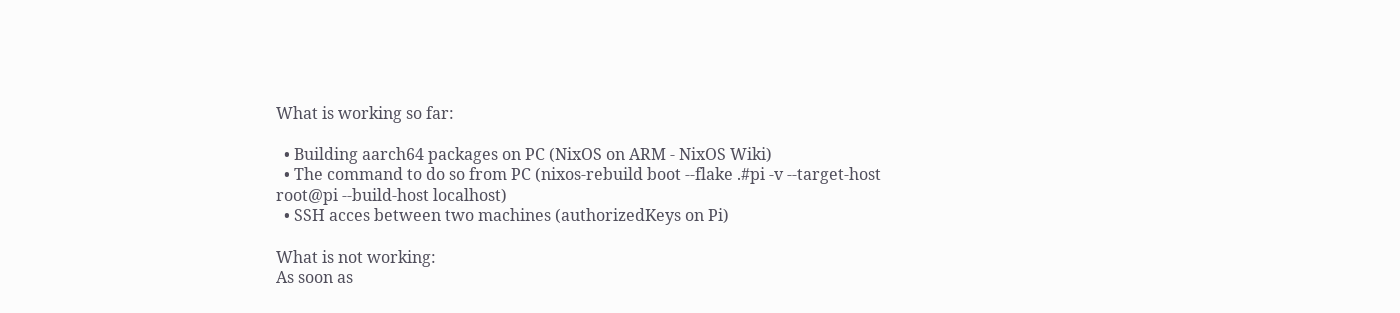What is working so far:

  • Building aarch64 packages on PC (NixOS on ARM - NixOS Wiki)
  • The command to do so from PC (nixos-rebuild boot --flake .#pi -v --target-host root@pi --build-host localhost)
  • SSH acces between two machines (authorizedKeys on Pi)

What is not working:
As soon as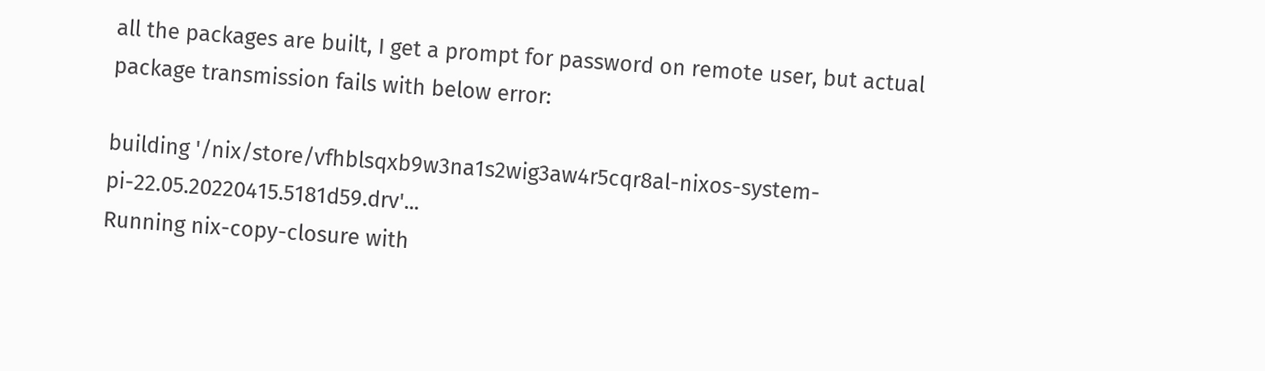all the packages are built, I get a prompt for password on remote user, but actual package transmission fails with below error:

building '/nix/store/vfhblsqxb9w3na1s2wig3aw4r5cqr8al-nixos-system-pi-22.05.20220415.5181d59.drv'...
Running nix-copy-closure with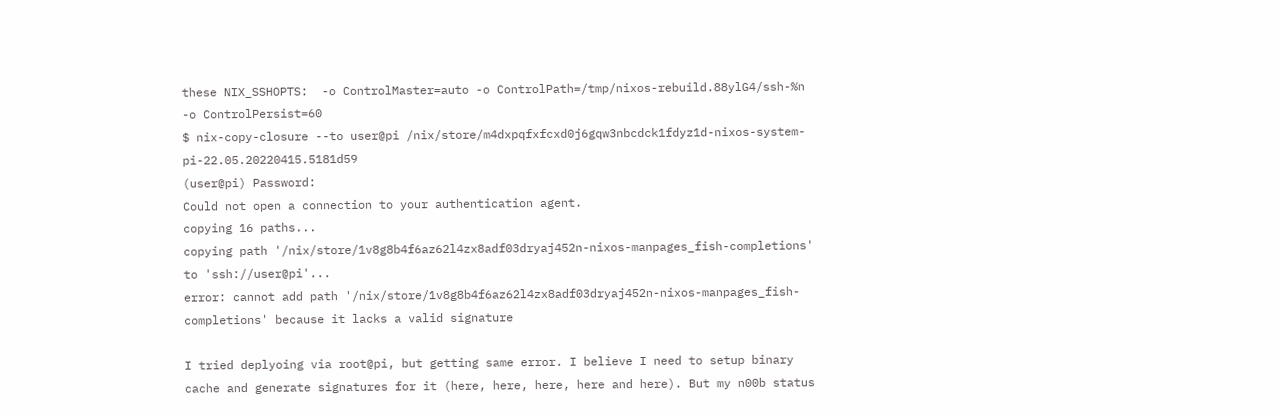these NIX_SSHOPTS:  -o ControlMaster=auto -o ControlPath=/tmp/nixos-rebuild.88ylG4/ssh-%n -o ControlPersist=60
$ nix-copy-closure --to user@pi /nix/store/m4dxpqfxfcxd0j6gqw3nbcdck1fdyz1d-nixos-system-pi-22.05.20220415.5181d59
(user@pi) Password:
Could not open a connection to your authentication agent.
copying 16 paths...
copying path '/nix/store/1v8g8b4f6az62l4zx8adf03dryaj452n-nixos-manpages_fish-completions' to 'ssh://user@pi'...
error: cannot add path '/nix/store/1v8g8b4f6az62l4zx8adf03dryaj452n-nixos-manpages_fish-completions' because it lacks a valid signature

I tried deplyoing via root@pi, but getting same error. I believe I need to setup binary cache and generate signatures for it (here, here, here, here and here). But my n00b status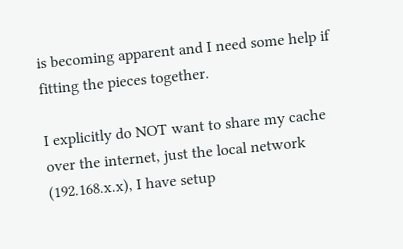is becoming apparent and I need some help if fitting the pieces together.

I explicitly do NOT want to share my cache over the internet, just the local network (192.168.x.x), I have setup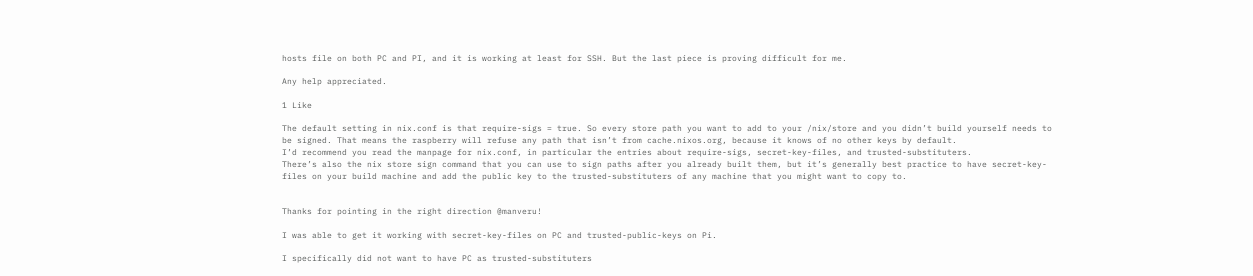hosts file on both PC and PI, and it is working at least for SSH. But the last piece is proving difficult for me.

Any help appreciated.

1 Like

The default setting in nix.conf is that require-sigs = true. So every store path you want to add to your /nix/store and you didn’t build yourself needs to be signed. That means the raspberry will refuse any path that isn’t from cache.nixos.org, because it knows of no other keys by default.
I’d recommend you read the manpage for nix.conf, in particular the entries about require-sigs, secret-key-files, and trusted-substituters.
There’s also the nix store sign command that you can use to sign paths after you already built them, but it’s generally best practice to have secret-key-files on your build machine and add the public key to the trusted-substituters of any machine that you might want to copy to.


Thanks for pointing in the right direction @manveru!

I was able to get it working with secret-key-files on PC and trusted-public-keys on Pi.

I specifically did not want to have PC as trusted-substituters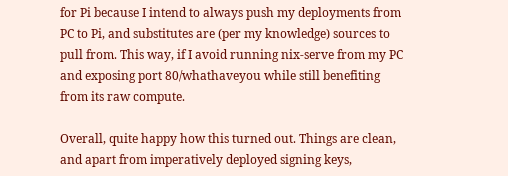for Pi because I intend to always push my deployments from PC to Pi, and substitutes are (per my knowledge) sources to pull from. This way, if I avoid running nix-serve from my PC and exposing port 80/whathaveyou while still benefiting from its raw compute.

Overall, quite happy how this turned out. Things are clean, and apart from imperatively deployed signing keys,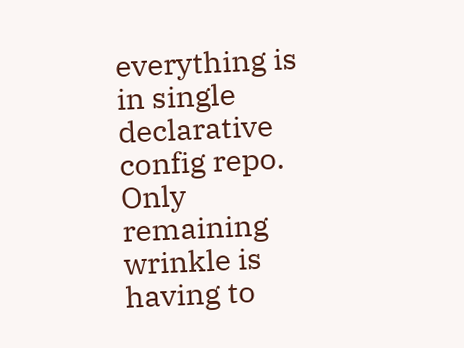everything is in single declarative config repo. Only remaining wrinkle is having to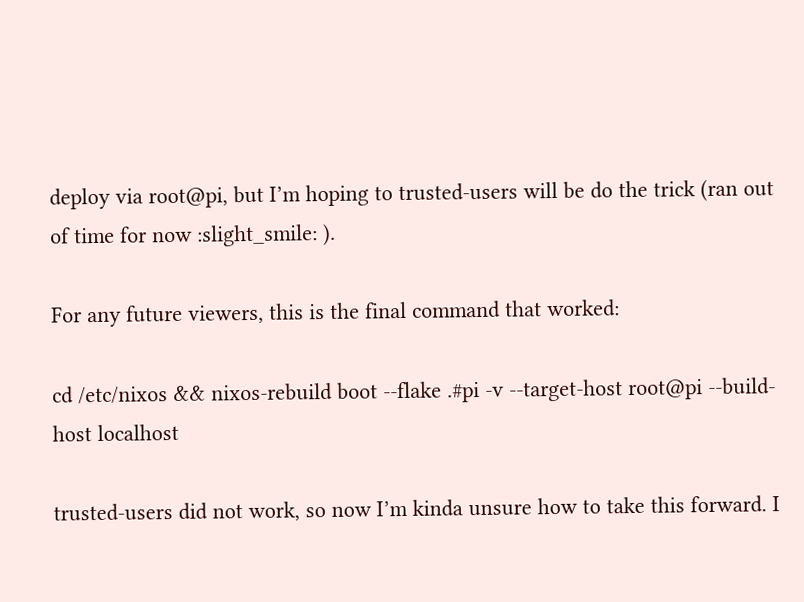deploy via root@pi, but I’m hoping to trusted-users will be do the trick (ran out of time for now :slight_smile: ).

For any future viewers, this is the final command that worked:

cd /etc/nixos && nixos-rebuild boot --flake .#pi -v --target-host root@pi --build-host localhost

trusted-users did not work, so now I’m kinda unsure how to take this forward. I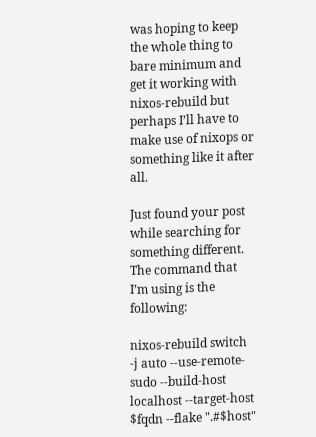was hoping to keep the whole thing to bare minimum and get it working with nixos-rebuild but perhaps I’ll have to make use of nixops or something like it after all.

Just found your post while searching for something different.
The command that I’m using is the following:

nixos-rebuild switch -j auto --use-remote-sudo --build-host localhost --target-host $fqdn --flake ".#$host"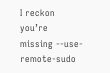I reckon you’re missing --use-remote-sudo